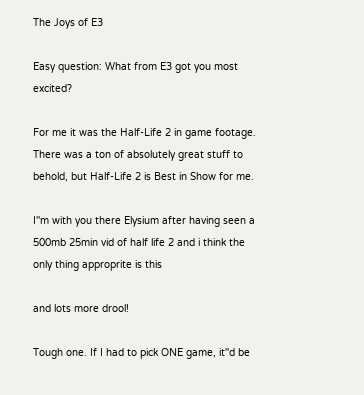The Joys of E3

Easy question: What from E3 got you most excited?

For me it was the Half-Life 2 in game footage. There was a ton of absolutely great stuff to behold, but Half-Life 2 is Best in Show for me.

I''m with you there Elysium after having seen a 500mb 25min vid of half life 2 and i think the only thing approprite is this

and lots more drool!

Tough one. If I had to pick ONE game, it''d be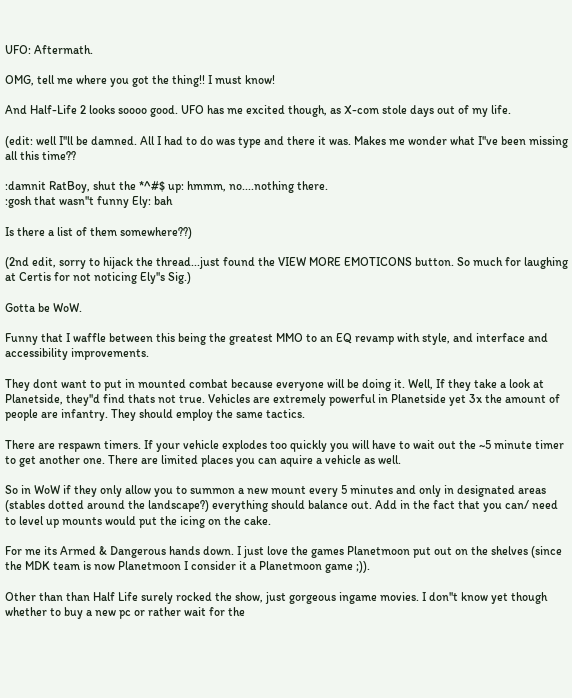UFO: Aftermath.

OMG, tell me where you got the thing!! I must know!

And Half-Life 2 looks soooo good. UFO has me excited though, as X-com stole days out of my life.

(edit: well I''ll be damned. All I had to do was type and there it was. Makes me wonder what I''ve been missing all this time??

:damnit RatBoy, shut the *^#$ up: hmmm, no....nothing there.
:gosh that wasn''t funny Ely: bah

Is there a list of them somewhere??)

(2nd edit, sorry to hijack the thread...just found the VIEW MORE EMOTICONS button. So much for laughing at Certis for not noticing Ely''s Sig.)

Gotta be WoW.

Funny that I waffle between this being the greatest MMO to an EQ revamp with style, and interface and accessibility improvements.

They dont want to put in mounted combat because everyone will be doing it. Well, If they take a look at Planetside, they''d find thats not true. Vehicles are extremely powerful in Planetside yet 3x the amount of people are infantry. They should employ the same tactics.

There are respawn timers. If your vehicle explodes too quickly you will have to wait out the ~5 minute timer to get another one. There are limited places you can aquire a vehicle as well.

So in WoW if they only allow you to summon a new mount every 5 minutes and only in designated areas (stables dotted around the landscape?) everything should balance out. Add in the fact that you can/ need to level up mounts would put the icing on the cake.

For me its Armed & Dangerous hands down. I just love the games Planetmoon put out on the shelves (since the MDK team is now Planetmoon I consider it a Planetmoon game ;)).

Other than than Half Life surely rocked the show, just gorgeous ingame movies. I don''t know yet though whether to buy a new pc or rather wait for the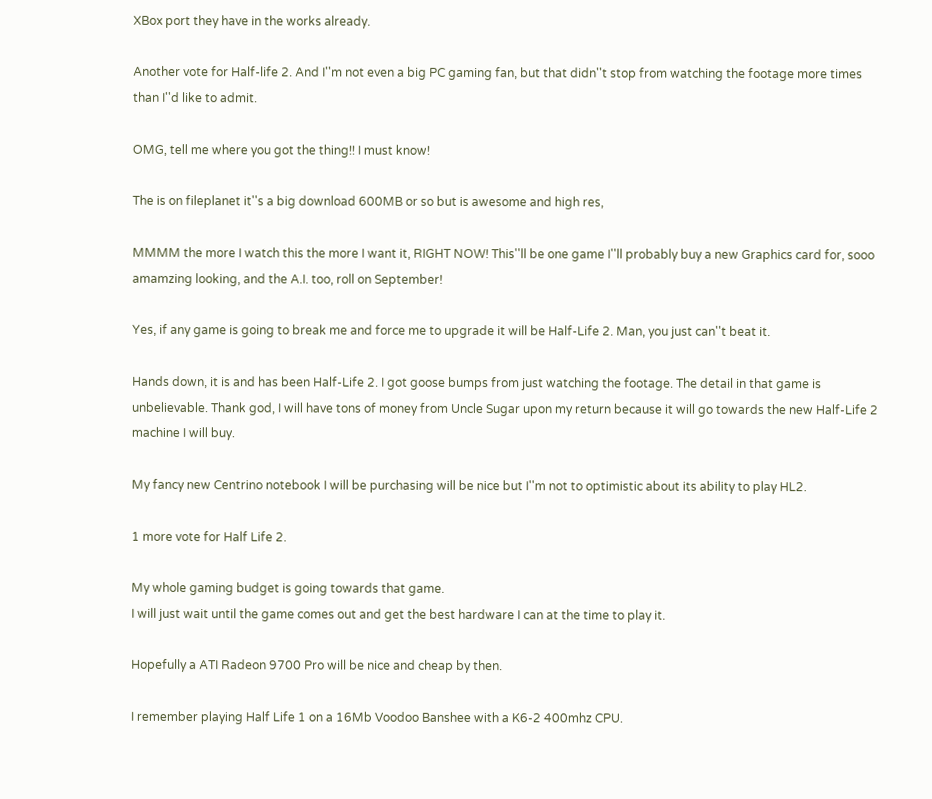XBox port they have in the works already.

Another vote for Half-life 2. And I''m not even a big PC gaming fan, but that didn''t stop from watching the footage more times than I''d like to admit.

OMG, tell me where you got the thing!! I must know!

The is on fileplanet it''s a big download 600MB or so but is awesome and high res,

MMMM the more I watch this the more I want it, RIGHT NOW! This''ll be one game I''ll probably buy a new Graphics card for, sooo amamzing looking, and the A.I. too, roll on September!

Yes, if any game is going to break me and force me to upgrade it will be Half-Life 2. Man, you just can''t beat it.

Hands down, it is and has been Half-Life 2. I got goose bumps from just watching the footage. The detail in that game is unbelievable. Thank god, I will have tons of money from Uncle Sugar upon my return because it will go towards the new Half-Life 2 machine I will buy.

My fancy new Centrino notebook I will be purchasing will be nice but I''m not to optimistic about its ability to play HL2.

1 more vote for Half Life 2.

My whole gaming budget is going towards that game.
I will just wait until the game comes out and get the best hardware I can at the time to play it.

Hopefully a ATI Radeon 9700 Pro will be nice and cheap by then.

I remember playing Half Life 1 on a 16Mb Voodoo Banshee with a K6-2 400mhz CPU.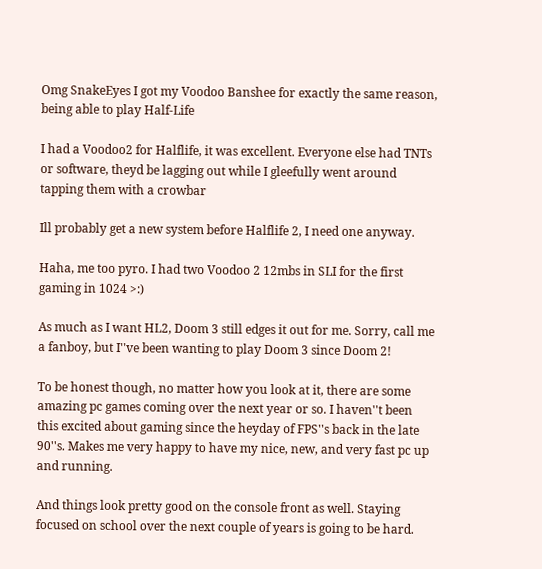Omg SnakeEyes I got my Voodoo Banshee for exactly the same reason, being able to play Half-Life

I had a Voodoo2 for Halflife, it was excellent. Everyone else had TNTs or software, theyd be lagging out while I gleefully went around tapping them with a crowbar

Ill probably get a new system before Halflife 2, I need one anyway.

Haha, me too pyro. I had two Voodoo 2 12mbs in SLI for the first gaming in 1024 >:)

As much as I want HL2, Doom 3 still edges it out for me. Sorry, call me a fanboy, but I''ve been wanting to play Doom 3 since Doom 2!

To be honest though, no matter how you look at it, there are some amazing pc games coming over the next year or so. I haven''t been this excited about gaming since the heyday of FPS''s back in the late 90''s. Makes me very happy to have my nice, new, and very fast pc up and running.

And things look pretty good on the console front as well. Staying focused on school over the next couple of years is going to be hard.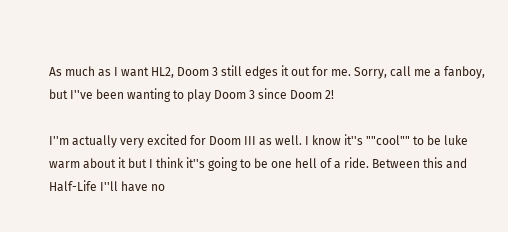As much as I want HL2, Doom 3 still edges it out for me. Sorry, call me a fanboy, but I''ve been wanting to play Doom 3 since Doom 2!

I''m actually very excited for Doom III as well. I know it''s ""cool"" to be luke warm about it but I think it''s going to be one hell of a ride. Between this and Half-Life I''ll have no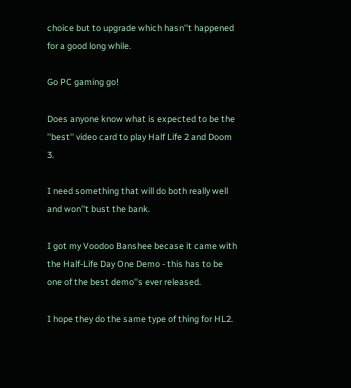choice but to upgrade which hasn''t happened for a good long while.

Go PC gaming go!

Does anyone know what is expected to be the ''best'' video card to play Half Life 2 and Doom 3.

I need something that will do both really well and won''t bust the bank.

I got my Voodoo Banshee becase it came with the Half-Life Day One Demo - this has to be one of the best demo''s ever released.

I hope they do the same type of thing for HL2.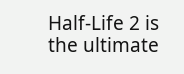Half-Life 2 is the ultimate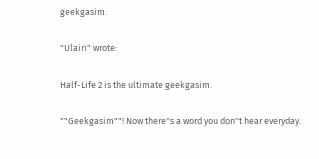geekgasim.

"Ulairi" wrote:

Half-Life 2 is the ultimate geekgasim.

""Geekgasim""! Now there''s a word you don''t hear everyday.